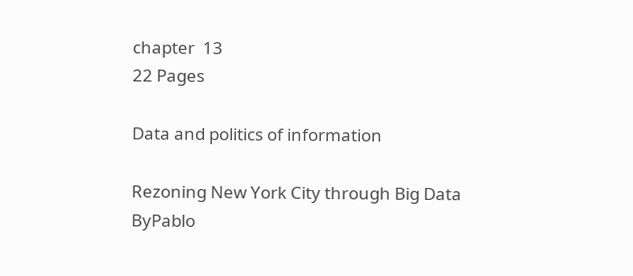chapter  13
22 Pages

Data and politics of information

Rezoning New York City through Big Data
ByPablo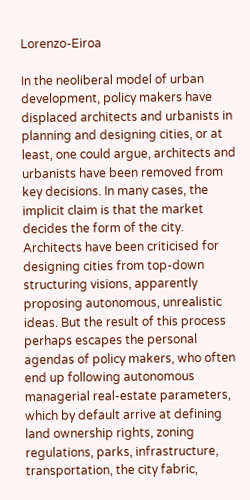Lorenzo-Eiroa

In the neoliberal model of urban development, policy makers have displaced architects and urbanists in planning and designing cities, or at least, one could argue, architects and urbanists have been removed from key decisions. In many cases, the implicit claim is that the market decides the form of the city. Architects have been criticised for designing cities from top-down structuring visions, apparently proposing autonomous, unrealistic ideas. But the result of this process perhaps escapes the personal agendas of policy makers, who often end up following autonomous managerial real-estate parameters, which by default arrive at defining land ownership rights, zoning regulations, parks, infrastructure, transportation, the city fabric,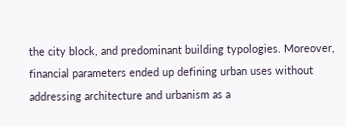the city block, and predominant building typologies. Moreover, financial parameters ended up defining urban uses without addressing architecture and urbanism as a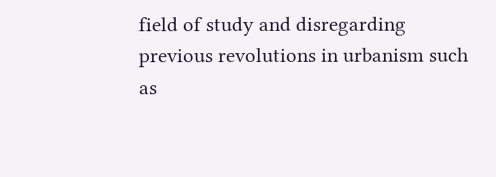field of study and disregarding previous revolutions in urbanism such as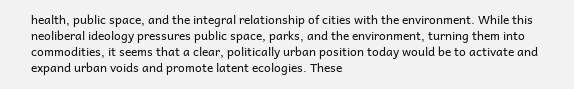health, public space, and the integral relationship of cities with the environment. While this neoliberal ideology pressures public space, parks, and the environment, turning them into commodities, it seems that a clear, politically urban position today would be to activate and expand urban voids and promote latent ecologies. These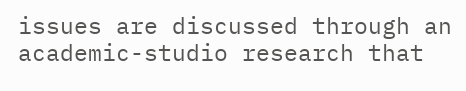issues are discussed through an academic-studio research that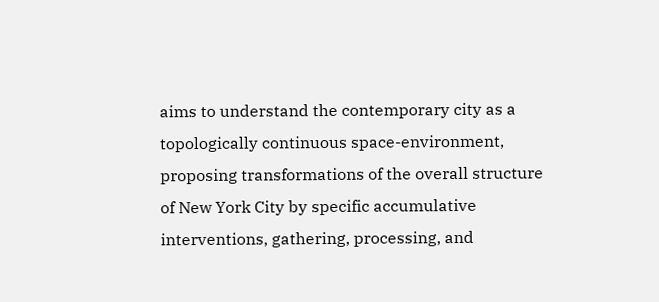aims to understand the contemporary city as a topologically continuous space-environment, proposing transformations of the overall structure of New York City by specific accumulative interventions, gathering, processing, and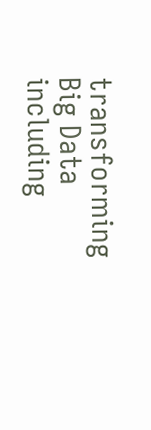transforming Big Data including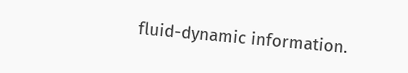fluid-dynamic information.